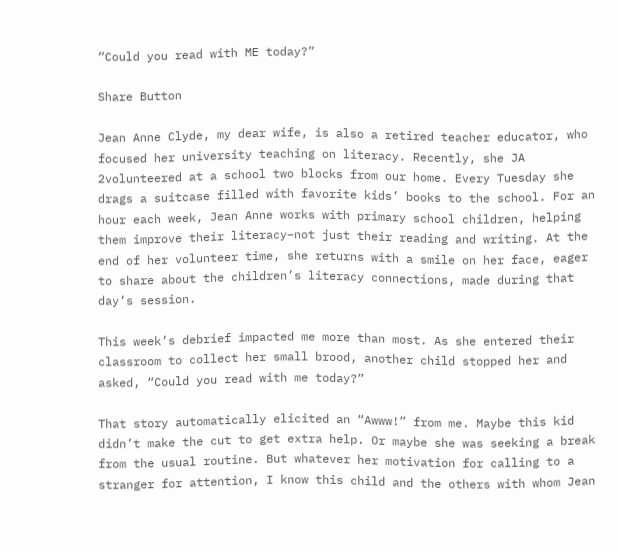“Could you read with ME today?”

Share Button

Jean Anne Clyde, my dear wife, is also a retired teacher educator, who focused her university teaching on literacy. Recently, she JA 2volunteered at a school two blocks from our home. Every Tuesday she drags a suitcase filled with favorite kids’ books to the school. For an hour each week, Jean Anne works with primary school children, helping them improve their literacy–not just their reading and writing. At the end of her volunteer time, she returns with a smile on her face, eager to share about the children’s literacy connections, made during that day’s session.

This week’s debrief impacted me more than most. As she entered their classroom to collect her small brood, another child stopped her and asked, “Could you read with me today?”

That story automatically elicited an “Awww!” from me. Maybe this kid didn’t make the cut to get extra help. Or maybe she was seeking a break from the usual routine. But whatever her motivation for calling to a stranger for attention, I know this child and the others with whom Jean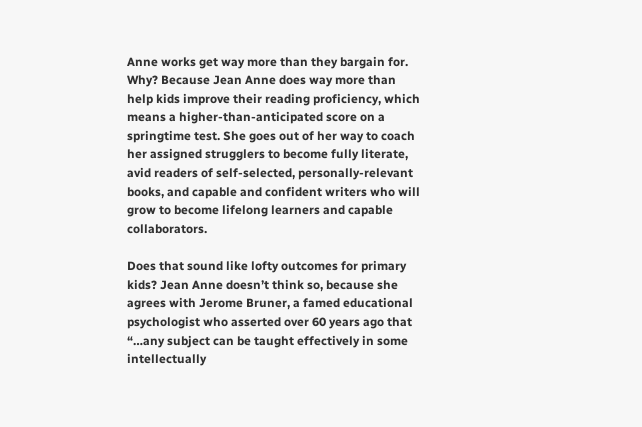Anne works get way more than they bargain for. Why? Because Jean Anne does way more than help kids improve their reading proficiency, which means a higher-than-anticipated score on a springtime test. She goes out of her way to coach her assigned strugglers to become fully literate, avid readers of self-selected, personally-relevant books, and capable and confident writers who will grow to become lifelong learners and capable collaborators.

Does that sound like lofty outcomes for primary kids? Jean Anne doesn’t think so, because she agrees with Jerome Bruner, a famed educational psychologist who asserted over 60 years ago that “…any subject can be taught effectively in some intellectually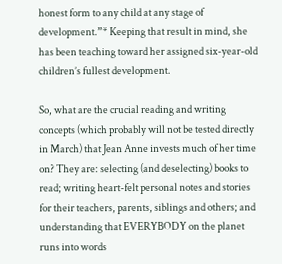honest form to any child at any stage of development.”* Keeping that result in mind, she has been teaching toward her assigned six-year-old children’s fullest development.

So, what are the crucial reading and writing concepts (which probably will not be tested directly in March) that Jean Anne invests much of her time on? They are: selecting (and deselecting) books to read; writing heart-felt personal notes and stories for their teachers, parents, siblings and others; and understanding that EVERYBODY on the planet runs into words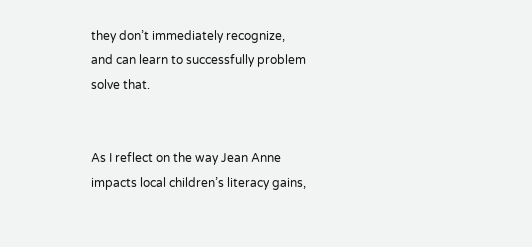they don’t immediately recognize, and can learn to successfully problem solve that.


As I reflect on the way Jean Anne impacts local children’s literacy gains,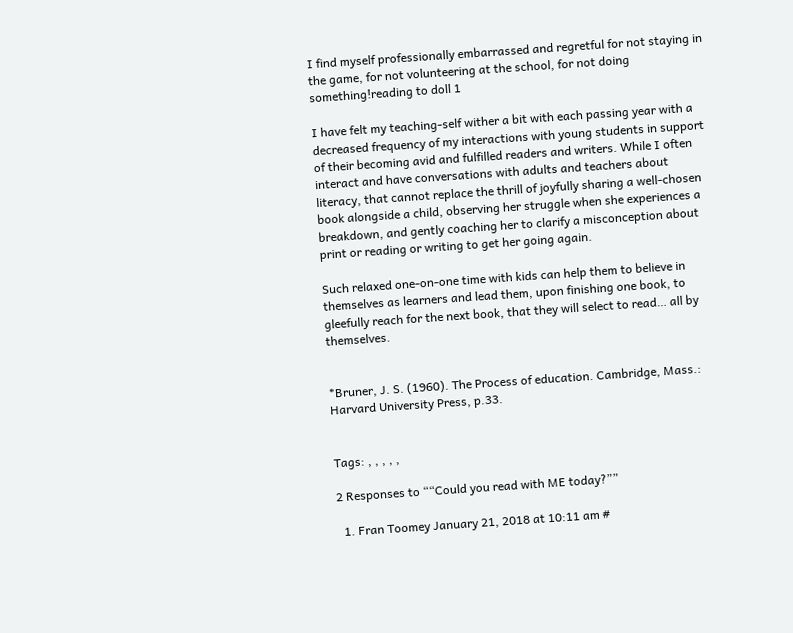I find myself professionally embarrassed and regretful for not staying in the game, for not volunteering at the school, for not doing something!reading to doll 1

I have felt my teaching-self wither a bit with each passing year with a decreased frequency of my interactions with young students in support of their becoming avid and fulfilled readers and writers. While I often interact and have conversations with adults and teachers about literacy, that cannot replace the thrill of joyfully sharing a well-chosen book alongside a child, observing her struggle when she experiences a breakdown, and gently coaching her to clarify a misconception about print or reading or writing to get her going again.

Such relaxed one-on-one time with kids can help them to believe in themselves as learners and lead them, upon finishing one book, to gleefully reach for the next book, that they will select to read… all by themselves.


*Bruner, J. S. (1960). The Process of education. Cambridge, Mass.: Harvard University Press, p.33.


Tags: , , , , ,

2 Responses to ““Could you read with ME today?””

  1. Fran Toomey January 21, 2018 at 10:11 am #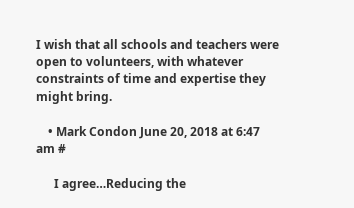I wish that all schools and teachers were open to volunteers, with whatever constraints of time and expertise they might bring.

    • Mark Condon June 20, 2018 at 6:47 am #

      I agree…Reducing the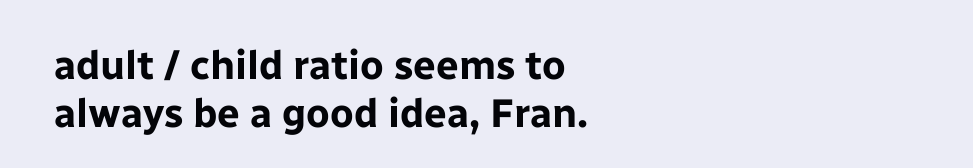adult / child ratio seems to always be a good idea, Fran.